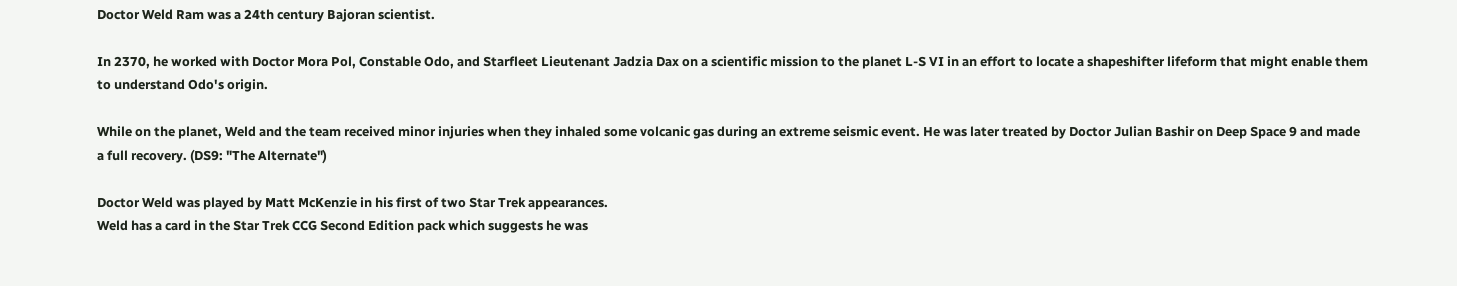Doctor Weld Ram was a 24th century Bajoran scientist.

In 2370, he worked with Doctor Mora Pol, Constable Odo, and Starfleet Lieutenant Jadzia Dax on a scientific mission to the planet L-S VI in an effort to locate a shapeshifter lifeform that might enable them to understand Odo's origin.

While on the planet, Weld and the team received minor injuries when they inhaled some volcanic gas during an extreme seismic event. He was later treated by Doctor Julian Bashir on Deep Space 9 and made a full recovery. (DS9: "The Alternate")

Doctor Weld was played by Matt McKenzie in his first of two Star Trek appearances.
Weld has a card in the Star Trek CCG Second Edition pack which suggests he was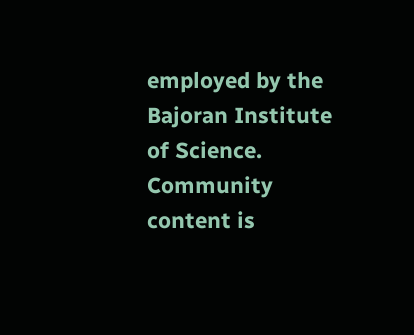employed by the Bajoran Institute of Science.
Community content is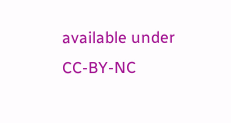available under CC-BY-NC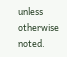unless otherwise noted.